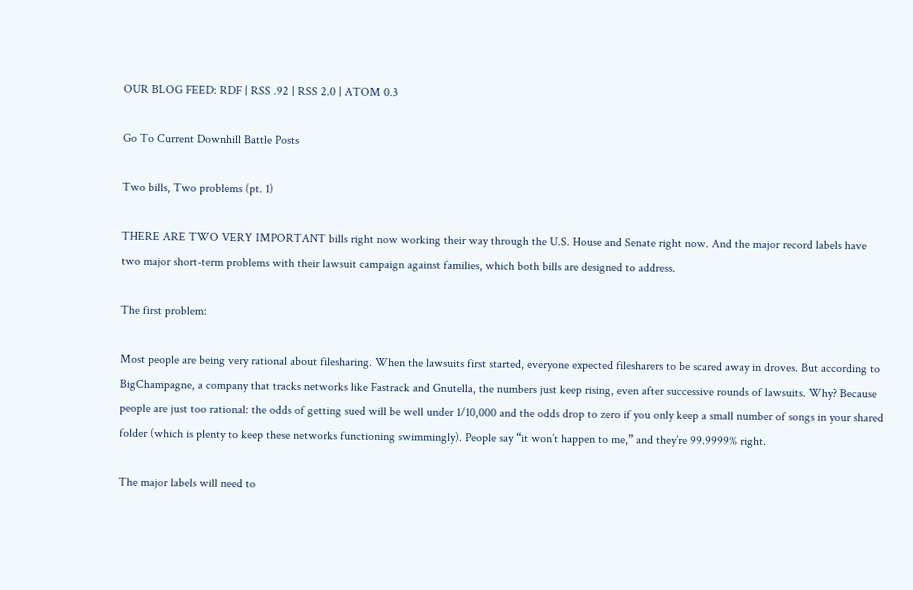OUR BLOG FEED: RDF | RSS .92 | RSS 2.0 | ATOM 0.3

Go To Current Downhill Battle Posts

Two bills, Two problems (pt. 1)

THERE ARE TWO VERY IMPORTANT bills right now working their way through the U.S. House and Senate right now. And the major record labels have two major short-term problems with their lawsuit campaign against families, which both bills are designed to address.

The first problem:

Most people are being very rational about filesharing. When the lawsuits first started, everyone expected filesharers to be scared away in droves. But according to BigChampagne, a company that tracks networks like Fastrack and Gnutella, the numbers just keep rising, even after successive rounds of lawsuits. Why? Because people are just too rational: the odds of getting sued will be well under 1/10,000 and the odds drop to zero if you only keep a small number of songs in your shared folder (which is plenty to keep these networks functioning swimmingly). People say “it won’t happen to me,” and they’re 99.9999% right.

The major labels will need to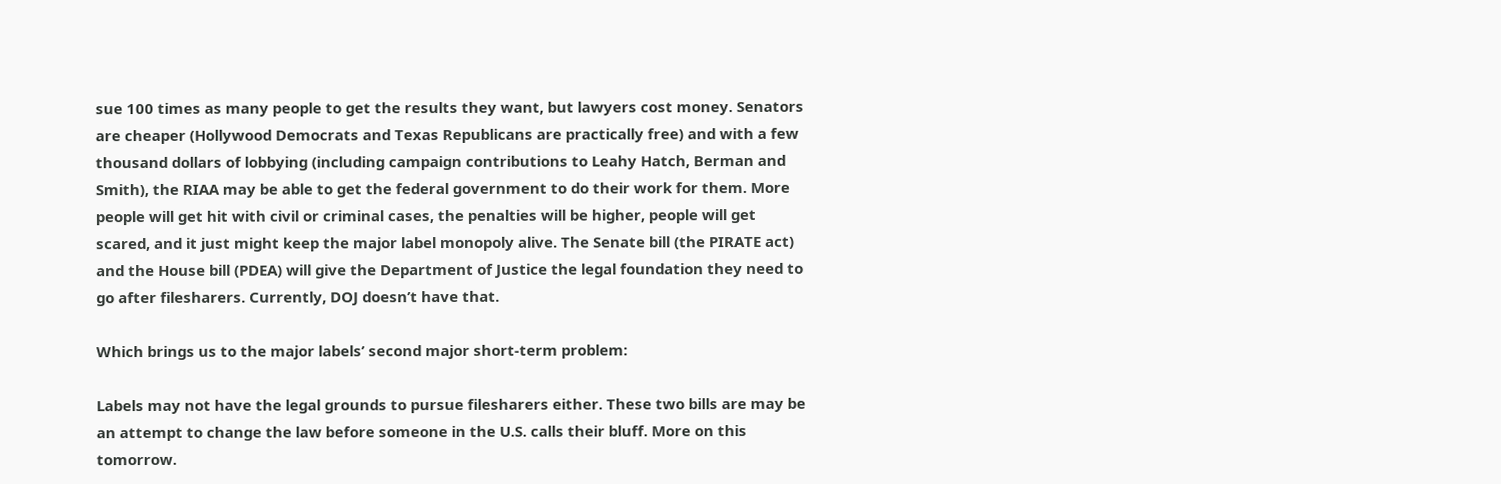sue 100 times as many people to get the results they want, but lawyers cost money. Senators are cheaper (Hollywood Democrats and Texas Republicans are practically free) and with a few thousand dollars of lobbying (including campaign contributions to Leahy Hatch, Berman and Smith), the RIAA may be able to get the federal government to do their work for them. More people will get hit with civil or criminal cases, the penalties will be higher, people will get scared, and it just might keep the major label monopoly alive. The Senate bill (the PIRATE act) and the House bill (PDEA) will give the Department of Justice the legal foundation they need to go after filesharers. Currently, DOJ doesn’t have that.

Which brings us to the major labels’ second major short-term problem:

Labels may not have the legal grounds to pursue filesharers either. These two bills are may be an attempt to change the law before someone in the U.S. calls their bluff. More on this tomorrow.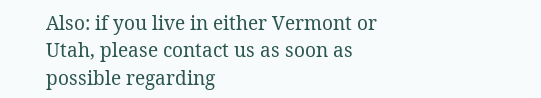Also: if you live in either Vermont or Utah, please contact us as soon as possible regarding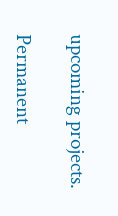upcoming projects.

Permanent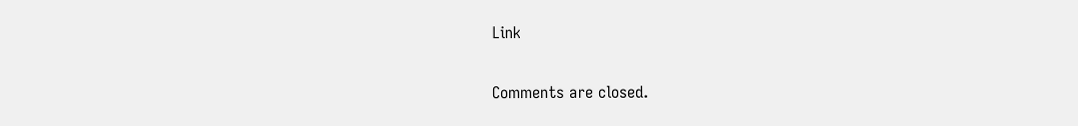Link

Comments are closed.